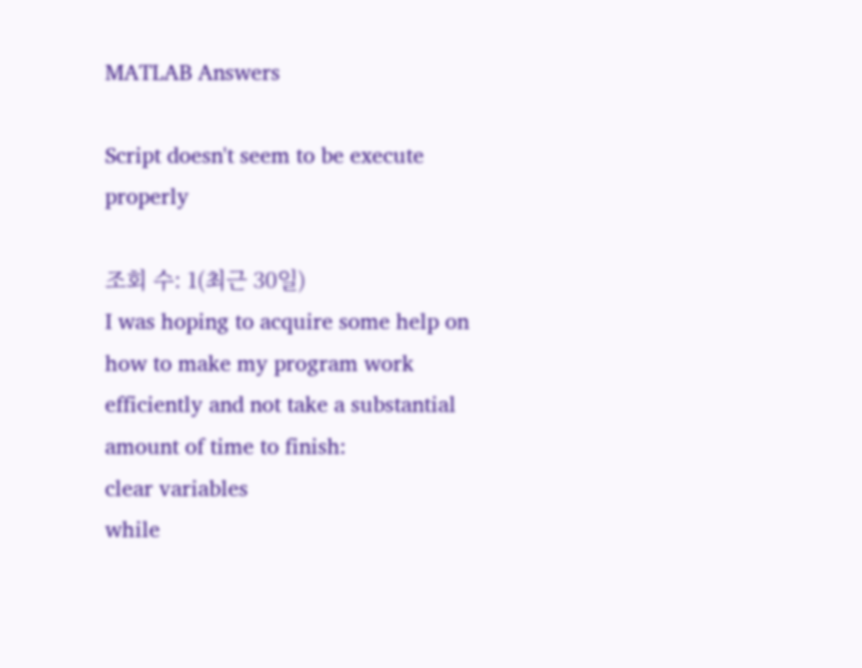MATLAB Answers

Script doesn't seem to be execute properly

조회 수: 1(최근 30일)
I was hoping to acquire some help on how to make my program work efficiently and not take a substantial amount of time to finish:
clear variables
while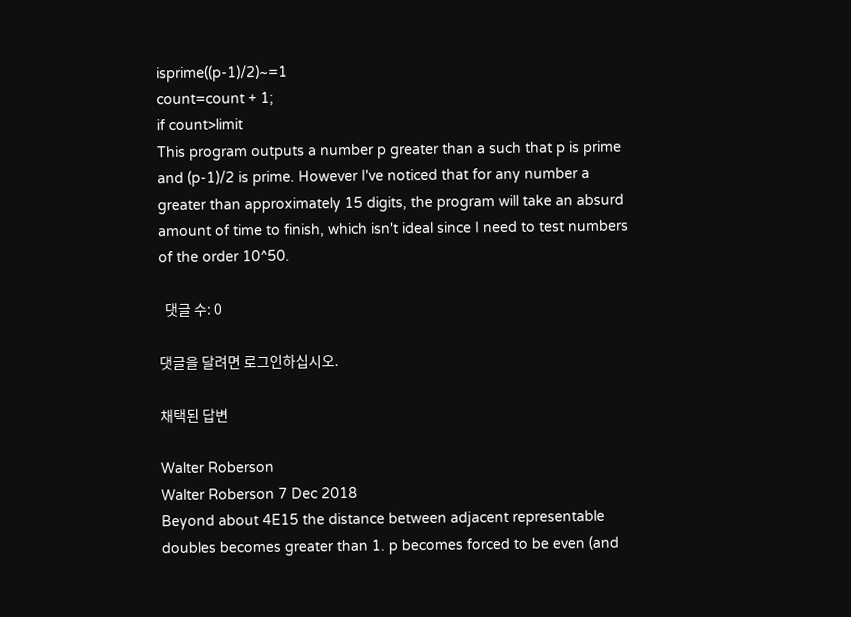isprime((p-1)/2)~=1
count=count + 1;
if count>limit
This program outputs a number p greater than a such that p is prime and (p-1)/2 is prime. However I've noticed that for any number a greater than approximately 15 digits, the program will take an absurd amount of time to finish, which isn't ideal since I need to test numbers of the order 10^50.

  댓글 수: 0

댓글을 달려면 로그인하십시오.

채택된 답변

Walter Roberson
Walter Roberson 7 Dec 2018
Beyond about 4E15 the distance between adjacent representable doubles becomes greater than 1. p becomes forced to be even (and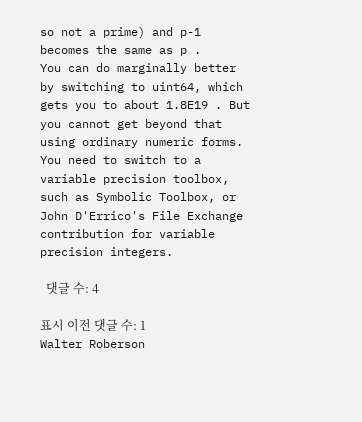so not a prime) and p-1 becomes the same as p .
You can do marginally better by switching to uint64, which gets you to about 1.8E19 . But you cannot get beyond that using ordinary numeric forms.
You need to switch to a variable precision toolbox, such as Symbolic Toolbox, or John D'Errico's File Exchange contribution for variable precision integers.

  댓글 수: 4

표시 이전 댓글 수: 1
Walter Roberson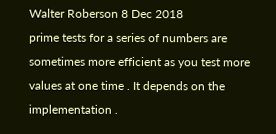Walter Roberson 8 Dec 2018
prime tests for a series of numbers are sometimes more efficient as you test more values at one time . It depends on the implementation .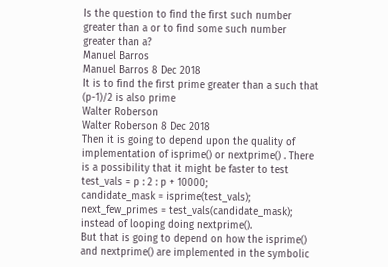Is the question to find the first such number greater than a or to find some such number greater than a?
Manuel Barros
Manuel Barros 8 Dec 2018
It is to find the first prime greater than a such that (p-1)/2 is also prime
Walter Roberson
Walter Roberson 8 Dec 2018
Then it is going to depend upon the quality of implementation of isprime() or nextprime() . There is a possibility that it might be faster to test
test_vals = p : 2 : p + 10000;
candidate_mask = isprime(test_vals);
next_few_primes = test_vals(candidate_mask);
instead of looping doing nextprime().
But that is going to depend on how the isprime() and nextprime() are implemented in the symbolic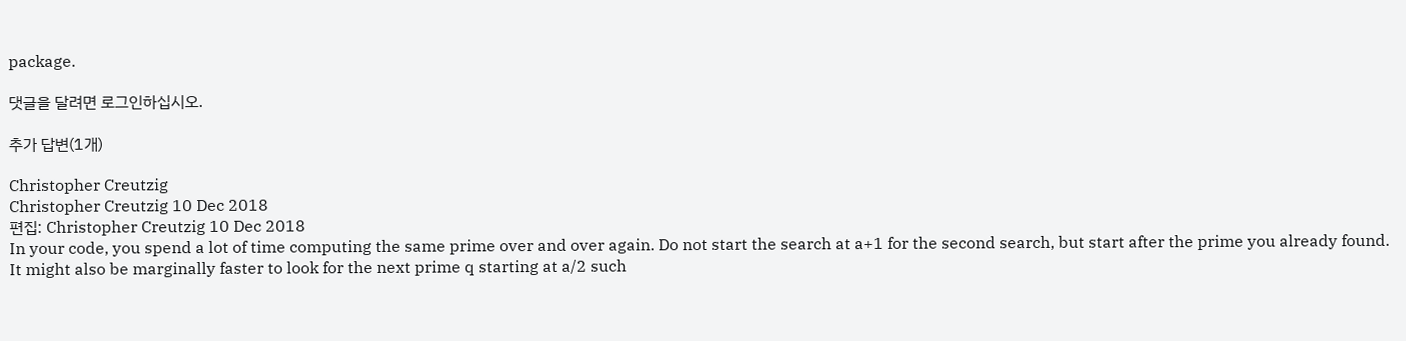package.

댓글을 달려면 로그인하십시오.

추가 답변(1개)

Christopher Creutzig
Christopher Creutzig 10 Dec 2018
편집: Christopher Creutzig 10 Dec 2018
In your code, you spend a lot of time computing the same prime over and over again. Do not start the search at a+1 for the second search, but start after the prime you already found.
It might also be marginally faster to look for the next prime q starting at a/2 such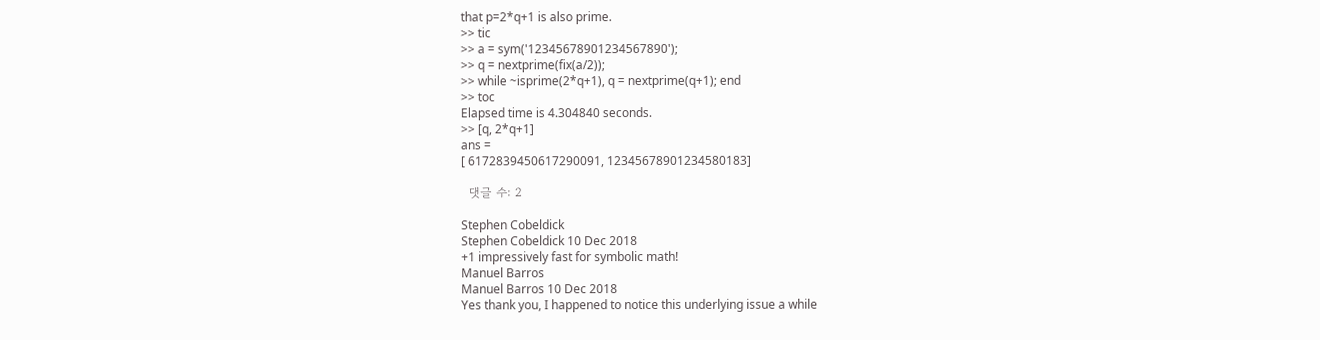that p=2*q+1 is also prime.
>> tic
>> a = sym('12345678901234567890');
>> q = nextprime(fix(a/2));
>> while ~isprime(2*q+1), q = nextprime(q+1); end
>> toc
Elapsed time is 4.304840 seconds.
>> [q, 2*q+1]
ans =
[ 6172839450617290091, 12345678901234580183]

  댓글 수: 2

Stephen Cobeldick
Stephen Cobeldick 10 Dec 2018
+1 impressively fast for symbolic math!
Manuel Barros
Manuel Barros 10 Dec 2018
Yes thank you, I happened to notice this underlying issue a while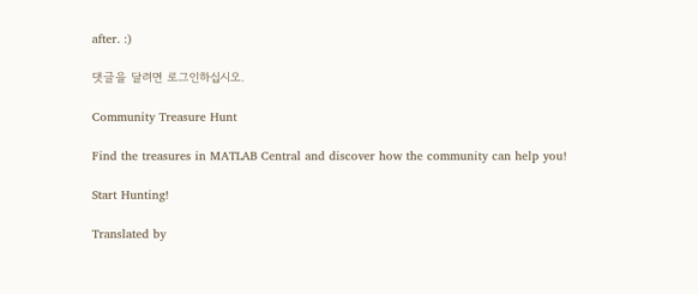after. :)

댓글을 달려면 로그인하십시오.

Community Treasure Hunt

Find the treasures in MATLAB Central and discover how the community can help you!

Start Hunting!

Translated by